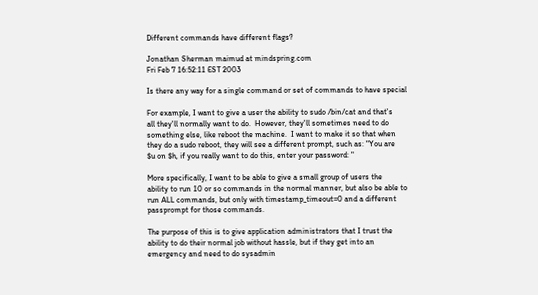Different commands have different flags?

Jonathan Sherman maimud at mindspring.com
Fri Feb 7 16:52:11 EST 2003

Is there any way for a single command or set of commands to have special

For example, I want to give a user the ability to sudo /bin/cat and that's
all they'll normally want to do.  However, they'll sometimes need to do
something else, like reboot the machine.  I want to make it so that when
they do a sudo reboot, they will see a different prompt, such as: "You are
$u on $h, if you really want to do this, enter your password: "

More specifically, I want to be able to give a small group of users the
ability to run 10 or so commands in the normal manner, but also be able to
run ALL commands, but only with timestamp_timeout=0 and a different
passprompt for those commands.

The purpose of this is to give application administrators that I trust the
ability to do their normal job without hassle, but if they get into an
emergency and need to do sysadmin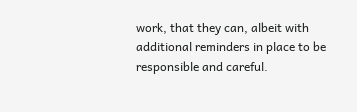work, that they can, albeit with
additional reminders in place to be responsible and careful.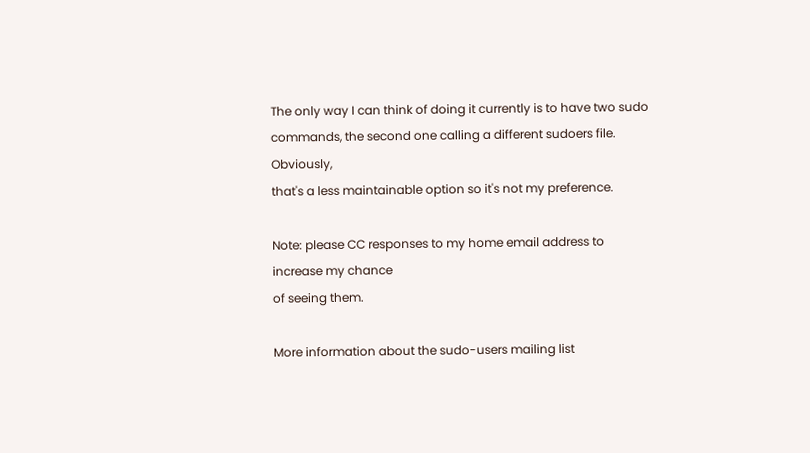The only way I can think of doing it currently is to have two sudo
commands, the second one calling a different sudoers file.  Obviously,
that's a less maintainable option so it's not my preference.

Note: please CC responses to my home email address to increase my chance
of seeing them.

More information about the sudo-users mailing list